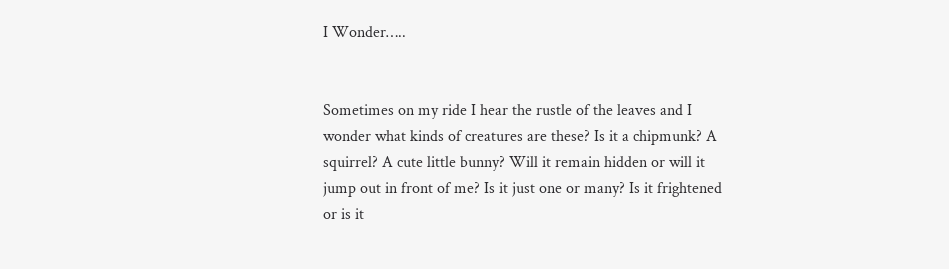I Wonder…..


Sometimes on my ride I hear the rustle of the leaves and I wonder what kinds of creatures are these? Is it a chipmunk? A squirrel? A cute little bunny? Will it remain hidden or will it jump out in front of me? Is it just one or many? Is it frightened or is it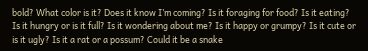bold? What color is it? Does it know I’m coming? Is it foraging for food? Is it eating? Is it hungry or is it full? Is it wondering about me? Is it happy or grumpy? Is it cute or is it ugly? Is it a rat or a possum? Could it be a snake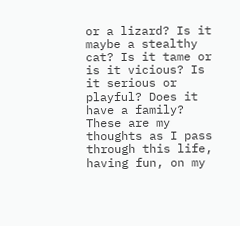or a lizard? Is it maybe a stealthy cat? Is it tame or is it vicious? Is it serious or playful? Does it have a family? These are my thoughts as I pass through this life, having fun, on my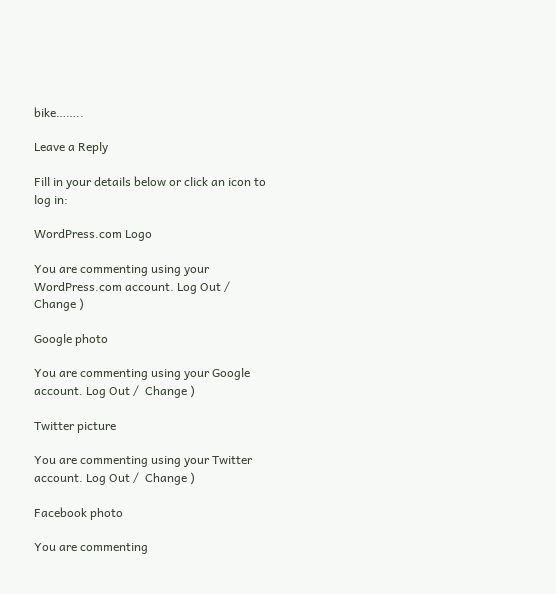bike……..

Leave a Reply

Fill in your details below or click an icon to log in:

WordPress.com Logo

You are commenting using your WordPress.com account. Log Out /  Change )

Google photo

You are commenting using your Google account. Log Out /  Change )

Twitter picture

You are commenting using your Twitter account. Log Out /  Change )

Facebook photo

You are commenting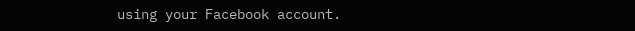using your Facebook account.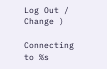Log Out /  Change )

Connecting to %s